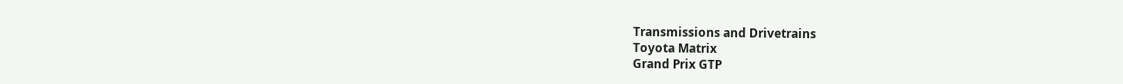Transmissions and Drivetrains
Toyota Matrix
Grand Prix GTP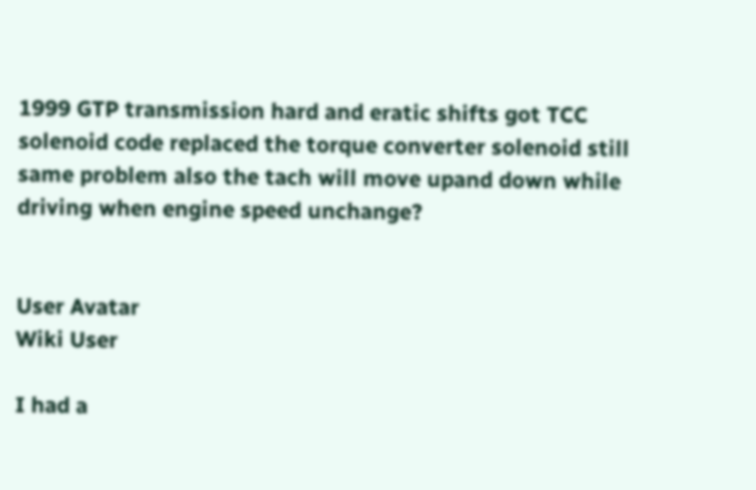1999 GTP transmission hard and eratic shifts got TCC solenoid code replaced the torque converter solenoid still same problem also the tach will move upand down while driving when engine speed unchange?


User Avatar
Wiki User

I had a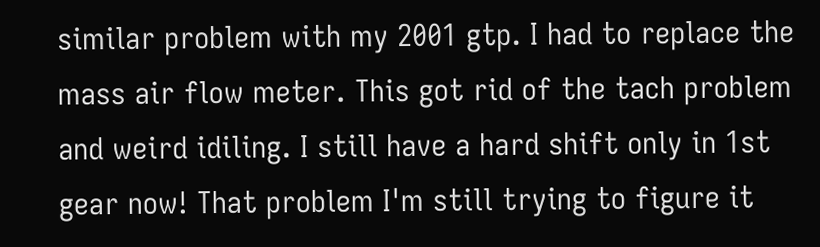similar problem with my 2001 gtp. I had to replace the mass air flow meter. This got rid of the tach problem and weird idiling. I still have a hard shift only in 1st gear now! That problem I'm still trying to figure it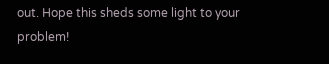out. Hope this sheds some light to your problem!